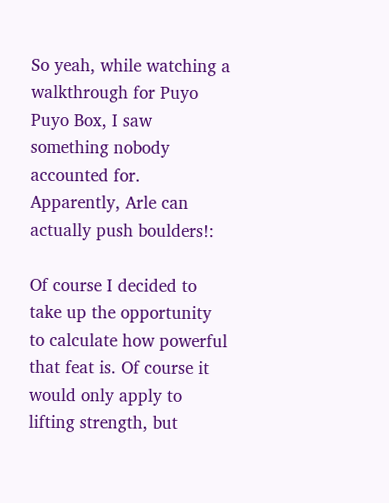So yeah, while watching a walkthrough for Puyo Puyo Box, I saw something nobody accounted for. Apparently, Arle can actually push boulders!:

Of course I decided to take up the opportunity to calculate how powerful that feat is. Of course it would only apply to lifting strength, but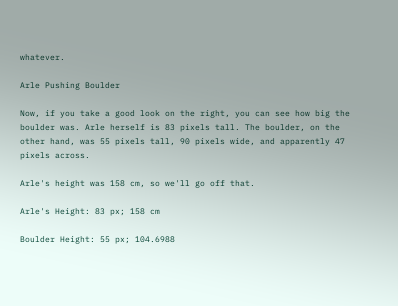whatever.

Arle Pushing Boulder

Now, if you take a good look on the right, you can see how big the boulder was. Arle herself is 83 pixels tall. The boulder, on the other hand, was 55 pixels tall, 90 pixels wide, and apparently 47 pixels across.

Arle's height was 158 cm, so we'll go off that.

Arle's Height: 83 px; 158 cm

Boulder Height: 55 px; 104.6988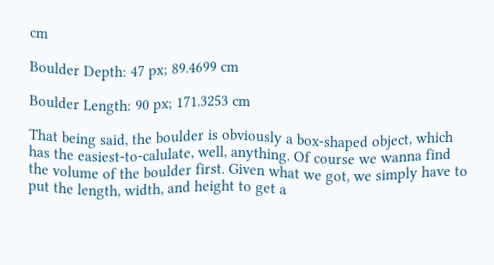cm

Boulder Depth: 47 px; 89.4699 cm

Boulder Length: 90 px; 171.3253 cm

That being said, the boulder is obviously a box-shaped object, which has the easiest-to-calulate, well, anything. Of course we wanna find the volume of the boulder first. Given what we got, we simply have to put the length, width, and height to get a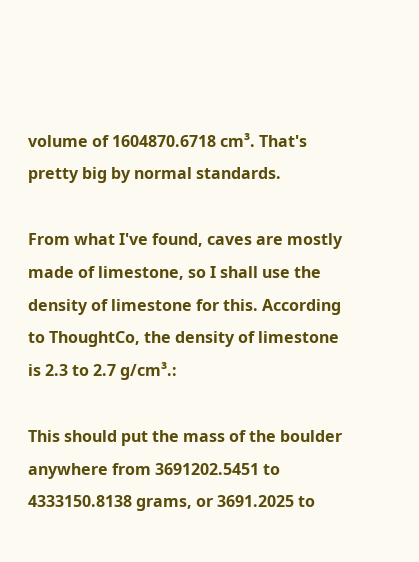volume of 1604870.6718 cm³. That's pretty big by normal standards.

From what I've found, caves are mostly made of limestone, so I shall use the density of limestone for this. According to ThoughtCo, the density of limestone is 2.3 to 2.7 g/cm³.:

This should put the mass of the boulder anywhere from 3691202.5451 to 4333150.8138 grams, or 3691.2025 to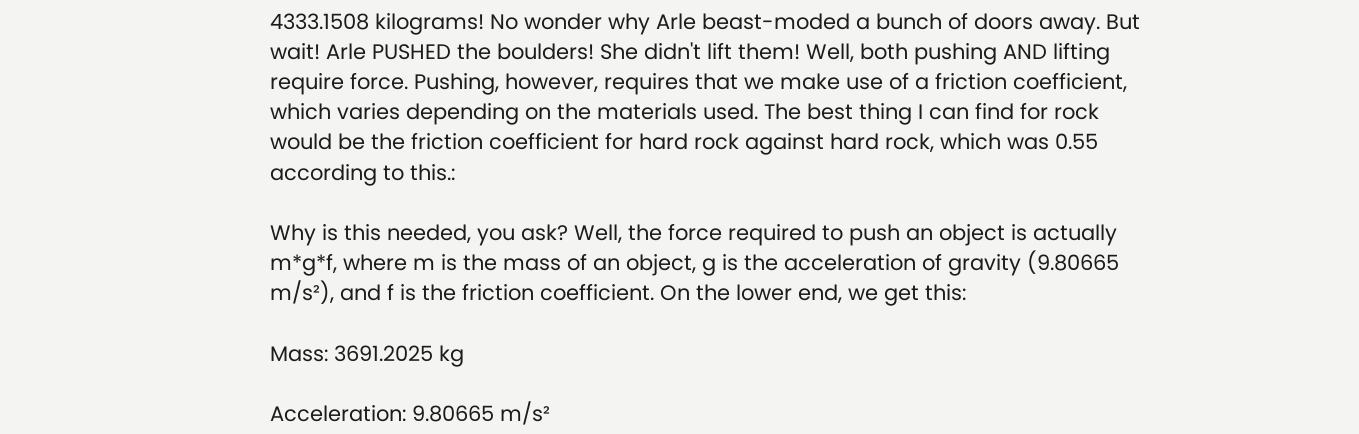4333.1508 kilograms! No wonder why Arle beast-moded a bunch of doors away. But wait! Arle PUSHED the boulders! She didn't lift them! Well, both pushing AND lifting require force. Pushing, however, requires that we make use of a friction coefficient, which varies depending on the materials used. The best thing I can find for rock would be the friction coefficient for hard rock against hard rock, which was 0.55 according to this.:

Why is this needed, you ask? Well, the force required to push an object is actually m*g*f, where m is the mass of an object, g is the acceleration of gravity (9.80665 m/s²), and f is the friction coefficient. On the lower end, we get this:

Mass: 3691.2025 kg

Acceleration: 9.80665 m/s²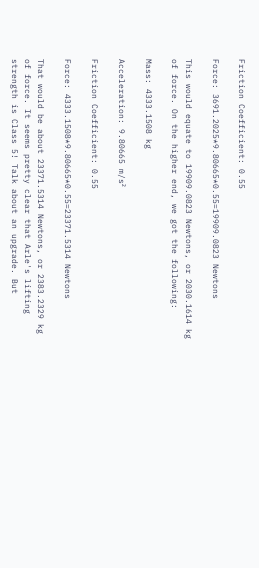Friction Coefficient: 0.55

Force: 3691.2025*9.80665*0.55=19909.0823 Newtons

This would equate to 19909.0823 Newtons, or 2030.1614 kg of force. On the higher end, we got the following:

Mass: 4333.1508 kg

Acceleration: 9.80665 m/s²

Friction Coefficient: 0.55

Force: 4333.1508*9.80665*0.55=23371.5314 Newtons

That would be about 23371.5314 Newtons, or 2383.2329 kg of force. It seems pretty clear that Arle's lifting strength is Class 5! Talk about an upgrade. But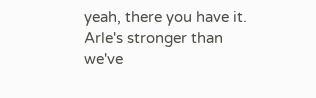yeah, there you have it. Arle's stronger than we've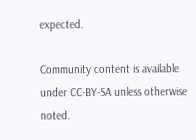expected.

Community content is available under CC-BY-SA unless otherwise noted.